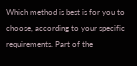Which method is best is for you to choose, according to your specific requirements. Part of the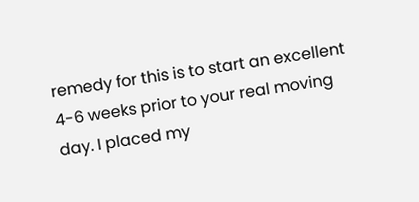remedy for this is to start an excellent 4-6 weeks prior to your real moving day. I placed my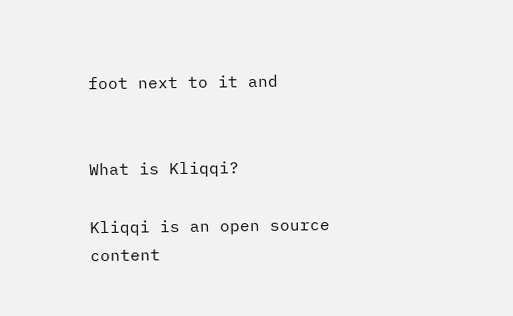foot next to it and


What is Kliqqi?

Kliqqi is an open source content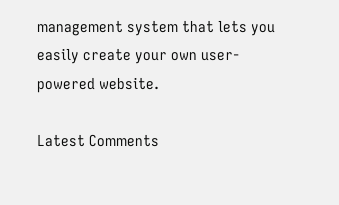management system that lets you easily create your own user-powered website.

Latest Comments